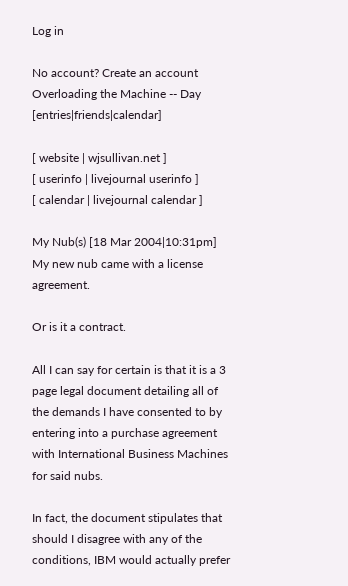Log in

No account? Create an account
Overloading the Machine -- Day [entries|friends|calendar]

[ website | wjsullivan.net ]
[ userinfo | livejournal userinfo ]
[ calendar | livejournal calendar ]

My Nub(s) [18 Mar 2004|10:31pm]
My new nub came with a license agreement.

Or is it a contract.

All I can say for certain is that it is a 3 page legal document detailing all of the demands I have consented to by entering into a purchase agreement with International Business Machines for said nubs.

In fact, the document stipulates that should I disagree with any of the conditions, IBM would actually prefer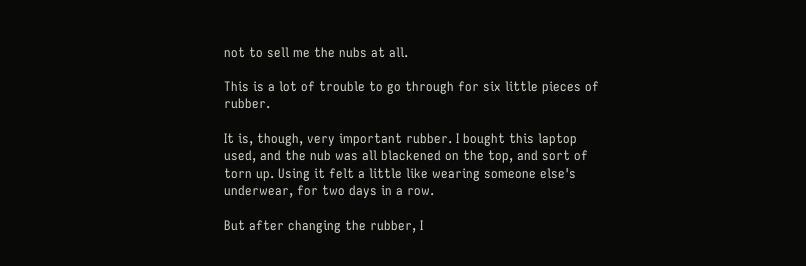not to sell me the nubs at all.

This is a lot of trouble to go through for six little pieces of rubber.

It is, though, very important rubber. I bought this laptop used, and the nub was all blackened on the top, and sort of torn up. Using it felt a little like wearing someone else's underwear, for two days in a row.

But after changing the rubber, I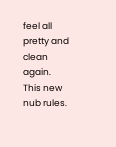feel all pretty and clean again. This new nub rules.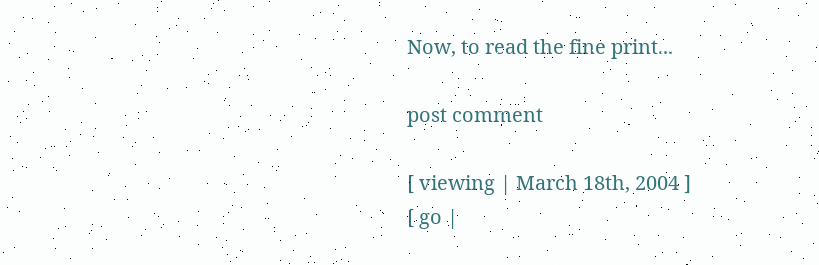Now, to read the fine print...

post comment

[ viewing | March 18th, 2004 ]
[ go |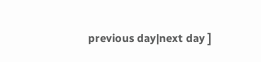previous day|next day ]